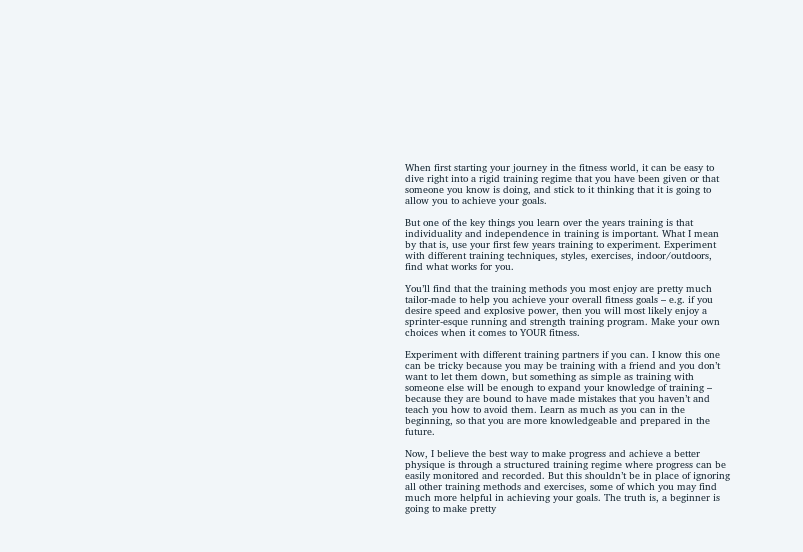When first starting your journey in the fitness world, it can be easy to dive right into a rigid training regime that you have been given or that someone you know is doing, and stick to it thinking that it is going to allow you to achieve your goals.

But one of the key things you learn over the years training is that individuality and independence in training is important. What I mean by that is, use your first few years training to experiment. Experiment with different training techniques, styles, exercises, indoor/outdoors, find what works for you.

You’ll find that the training methods you most enjoy are pretty much tailor-made to help you achieve your overall fitness goals – e.g. if you desire speed and explosive power, then you will most likely enjoy a sprinter-esque running and strength training program. Make your own choices when it comes to YOUR fitness.

Experiment with different training partners if you can. I know this one can be tricky because you may be training with a friend and you don’t want to let them down, but something as simple as training with someone else will be enough to expand your knowledge of training – because they are bound to have made mistakes that you haven’t and teach you how to avoid them. Learn as much as you can in the beginning, so that you are more knowledgeable and prepared in the future.

Now, I believe the best way to make progress and achieve a better physique is through a structured training regime where progress can be easily monitored and recorded. But this shouldn’t be in place of ignoring all other training methods and exercises, some of which you may find much more helpful in achieving your goals. The truth is, a beginner is going to make pretty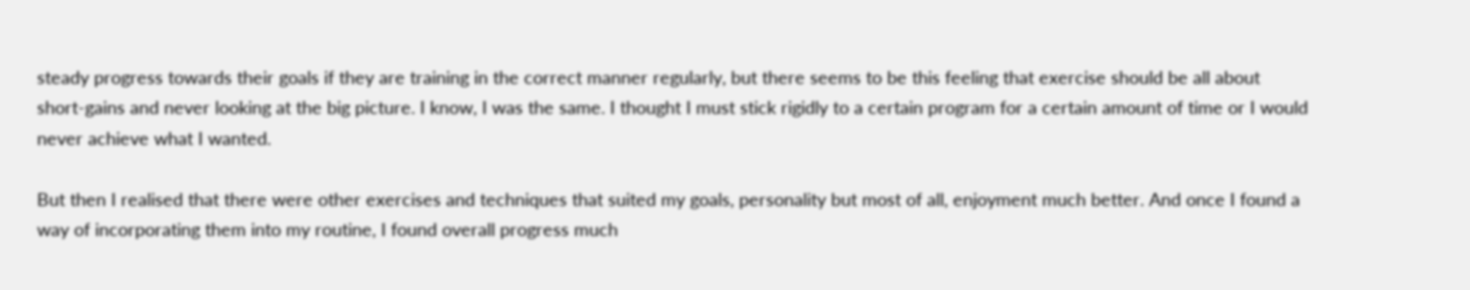steady progress towards their goals if they are training in the correct manner regularly, but there seems to be this feeling that exercise should be all about short-gains and never looking at the big picture. I know, I was the same. I thought I must stick rigidly to a certain program for a certain amount of time or I would never achieve what I wanted.

But then I realised that there were other exercises and techniques that suited my goals, personality but most of all, enjoyment much better. And once I found a way of incorporating them into my routine, I found overall progress much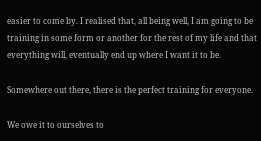easier to come by. I realised that, all being well, I am going to be training in some form or another for the rest of my life and that everything will, eventually end up where I want it to be.

Somewhere out there, there is the perfect training for everyone.

We owe it to ourselves to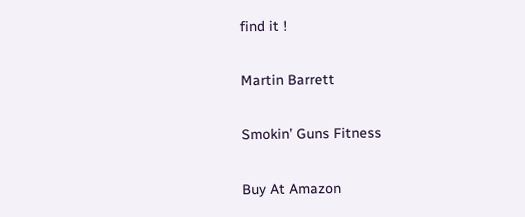find it !

Martin Barrett

Smokin’ Guns Fitness

Buy At Amazon